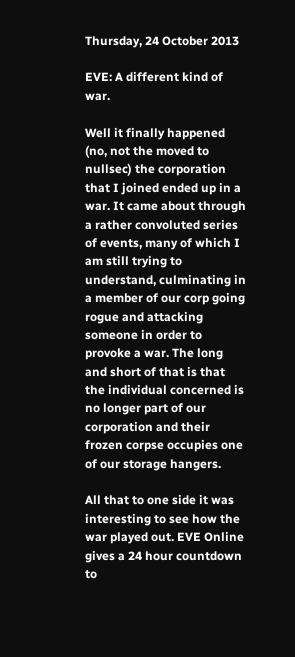Thursday, 24 October 2013

EVE: A different kind of war.

Well it finally happened (no, not the moved to nullsec) the corporation that I joined ended up in a war. It came about through a rather convoluted series of events, many of which I am still trying to understand, culminating in a member of our corp going rogue and attacking someone in order to provoke a war. The long and short of that is that the individual concerned is no longer part of our corporation and their frozen corpse occupies one of our storage hangers.

All that to one side it was interesting to see how the war played out. EVE Online gives a 24 hour countdown to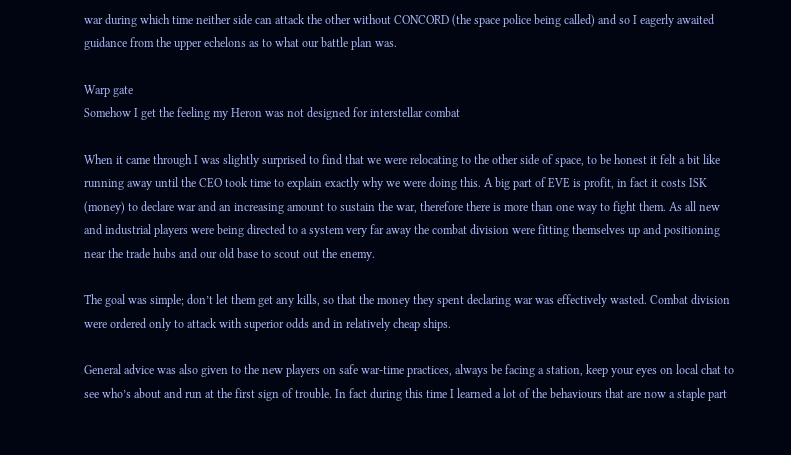war during which time neither side can attack the other without CONCORD (the space police being called) and so I eagerly awaited guidance from the upper echelons as to what our battle plan was.

Warp gate
Somehow I get the feeling my Heron was not designed for interstellar combat

When it came through I was slightly surprised to find that we were relocating to the other side of space, to be honest it felt a bit like running away until the CEO took time to explain exactly why we were doing this. A big part of EVE is profit, in fact it costs ISK (money) to declare war and an increasing amount to sustain the war, therefore there is more than one way to fight them. As all new and industrial players were being directed to a system very far away the combat division were fitting themselves up and positioning near the trade hubs and our old base to scout out the enemy.

The goal was simple; don’t let them get any kills, so that the money they spent declaring war was effectively wasted. Combat division were ordered only to attack with superior odds and in relatively cheap ships.

General advice was also given to the new players on safe war-time practices, always be facing a station, keep your eyes on local chat to see who’s about and run at the first sign of trouble. In fact during this time I learned a lot of the behaviours that are now a staple part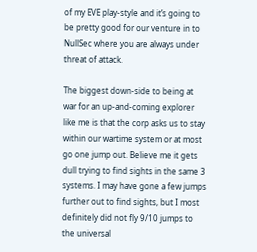of my EVE play-style and it’s going to be pretty good for our venture in to NullSec where you are always under threat of attack.

The biggest down-side to being at war for an up-and-coming explorer like me is that the corp asks us to stay within our wartime system or at most go one jump out. Believe me it gets dull trying to find sights in the same 3 systems. I may have gone a few jumps further out to find sights, but I most definitely did not fly 9/10 jumps to the universal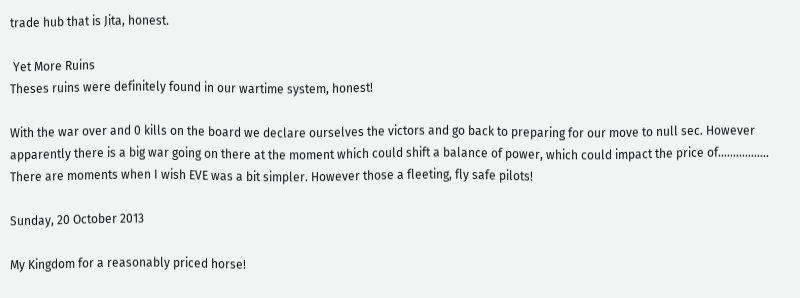trade hub that is Jita, honest.

 Yet More Ruins
Theses ruins were definitely found in our wartime system, honest!

With the war over and 0 kills on the board we declare ourselves the victors and go back to preparing for our move to null sec. However apparently there is a big war going on there at the moment which could shift a balance of power, which could impact the price of…………….. There are moments when I wish EVE was a bit simpler. However those a fleeting, fly safe pilots!

Sunday, 20 October 2013

My Kingdom for a reasonably priced horse!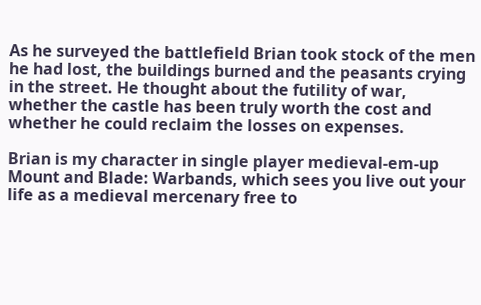As he surveyed the battlefield Brian took stock of the men he had lost, the buildings burned and the peasants crying in the street. He thought about the futility of war, whether the castle has been truly worth the cost and whether he could reclaim the losses on expenses.

Brian is my character in single player medieval-em-up Mount and Blade: Warbands, which sees you live out your life as a medieval mercenary free to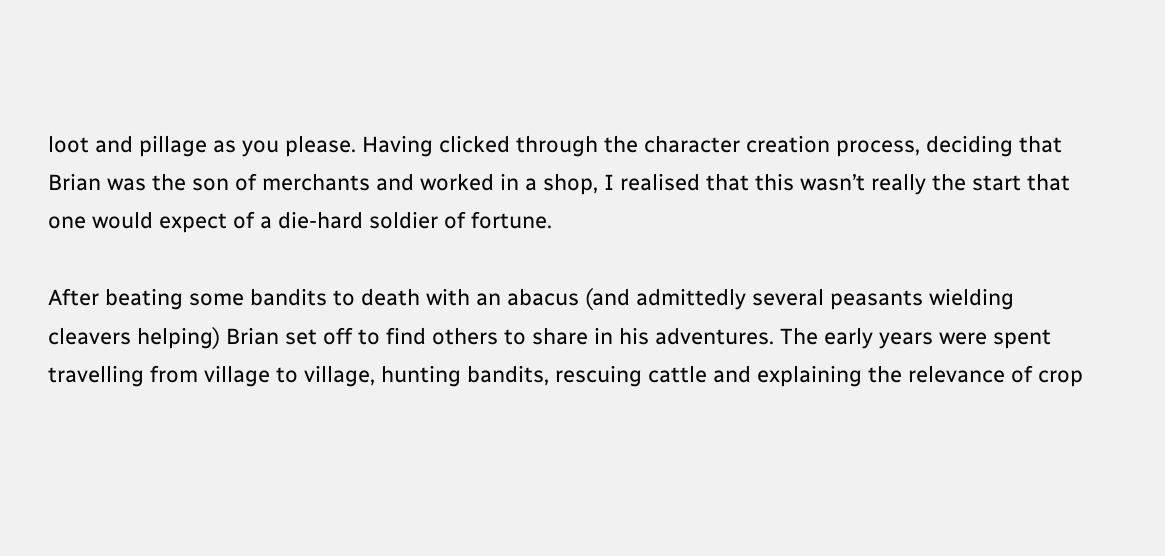loot and pillage as you please. Having clicked through the character creation process, deciding that Brian was the son of merchants and worked in a shop, I realised that this wasn’t really the start that one would expect of a die-hard soldier of fortune.

After beating some bandits to death with an abacus (and admittedly several peasants wielding cleavers helping) Brian set off to find others to share in his adventures. The early years were spent travelling from village to village, hunting bandits, rescuing cattle and explaining the relevance of crop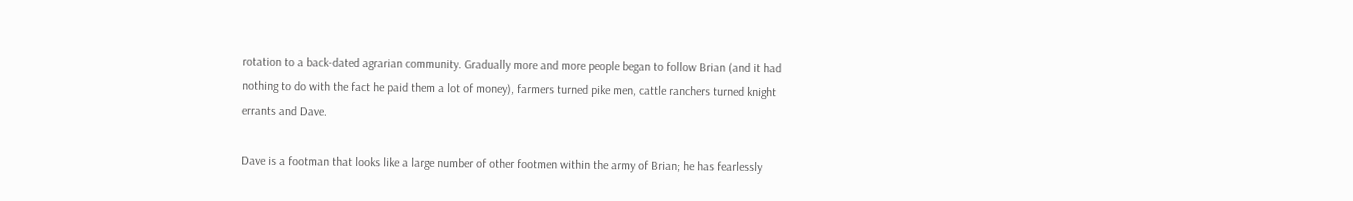rotation to a back-dated agrarian community. Gradually more and more people began to follow Brian (and it had nothing to do with the fact he paid them a lot of money), farmers turned pike men, cattle ranchers turned knight errants and Dave.

Dave is a footman that looks like a large number of other footmen within the army of Brian; he has fearlessly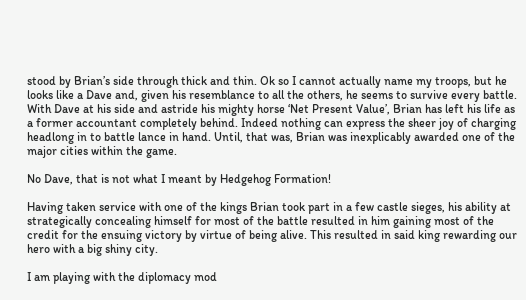stood by Brian’s side through thick and thin. Ok so I cannot actually name my troops, but he looks like a Dave and, given his resemblance to all the others, he seems to survive every battle.
With Dave at his side and astride his mighty horse ‘Net Present Value’, Brian has left his life as a former accountant completely behind. Indeed nothing can express the sheer joy of charging headlong in to battle lance in hand. Until, that was, Brian was inexplicably awarded one of the major cities within the game.

No Dave, that is not what I meant by Hedgehog Formation!

Having taken service with one of the kings Brian took part in a few castle sieges, his ability at strategically concealing himself for most of the battle resulted in him gaining most of the credit for the ensuing victory by virtue of being alive. This resulted in said king rewarding our hero with a big shiny city.

I am playing with the diplomacy mod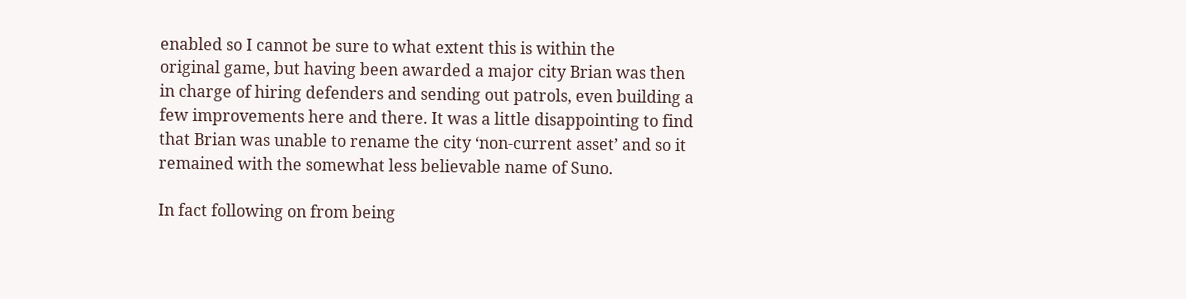enabled so I cannot be sure to what extent this is within the
original game, but having been awarded a major city Brian was then in charge of hiring defenders and sending out patrols, even building a few improvements here and there. It was a little disappointing to find that Brian was unable to rename the city ‘non-current asset’ and so it remained with the somewhat less believable name of Suno.

In fact following on from being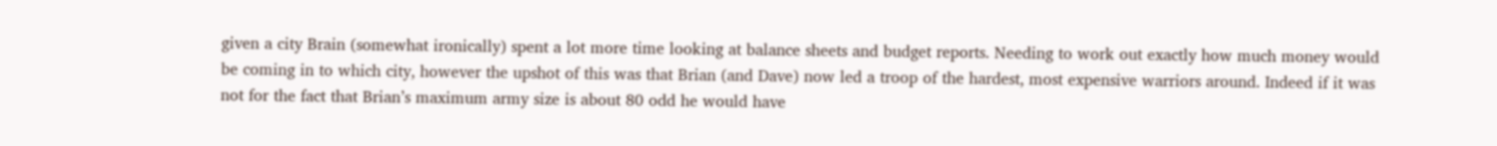given a city Brain (somewhat ironically) spent a lot more time looking at balance sheets and budget reports. Needing to work out exactly how much money would be coming in to which city, however the upshot of this was that Brian (and Dave) now led a troop of the hardest, most expensive warriors around. Indeed if it was not for the fact that Brian’s maximum army size is about 80 odd he would have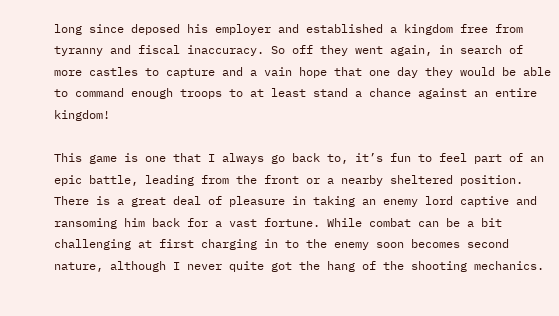long since deposed his employer and established a kingdom free from tyranny and fiscal inaccuracy. So off they went again, in search of more castles to capture and a vain hope that one day they would be able to command enough troops to at least stand a chance against an entire kingdom!

This game is one that I always go back to, it’s fun to feel part of an epic battle, leading from the front or a nearby sheltered position. There is a great deal of pleasure in taking an enemy lord captive and ransoming him back for a vast fortune. While combat can be a bit challenging at first charging in to the enemy soon becomes second nature, although I never quite got the hang of the shooting mechanics.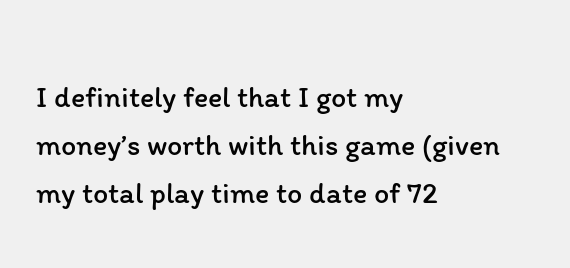I definitely feel that I got my money’s worth with this game (given my total play time to date of 72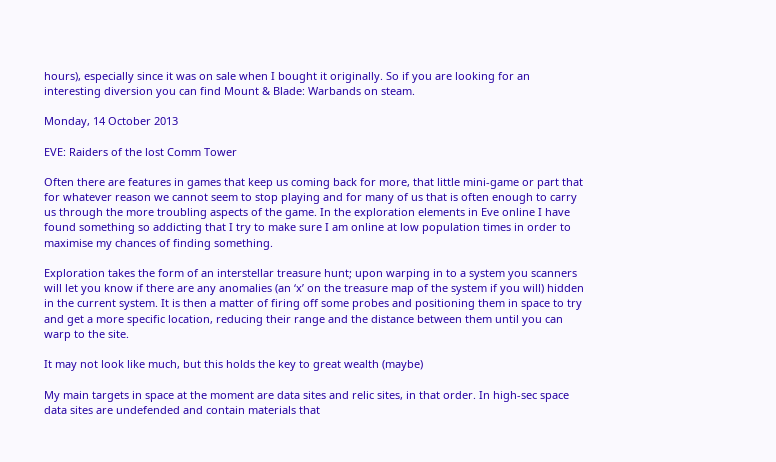hours), especially since it was on sale when I bought it originally. So if you are looking for an interesting diversion you can find Mount & Blade: Warbands on steam.

Monday, 14 October 2013

EVE: Raiders of the lost Comm Tower

Often there are features in games that keep us coming back for more, that little mini-game or part that for whatever reason we cannot seem to stop playing and for many of us that is often enough to carry us through the more troubling aspects of the game. In the exploration elements in Eve online I have found something so addicting that I try to make sure I am online at low population times in order to maximise my chances of finding something.

Exploration takes the form of an interstellar treasure hunt; upon warping in to a system you scanners will let you know if there are any anomalies (an ‘x’ on the treasure map of the system if you will) hidden in the current system. It is then a matter of firing off some probes and positioning them in space to try and get a more specific location, reducing their range and the distance between them until you can warp to the site.

It may not look like much, but this holds the key to great wealth (maybe)

My main targets in space at the moment are data sites and relic sites, in that order. In high-sec space data sites are undefended and contain materials that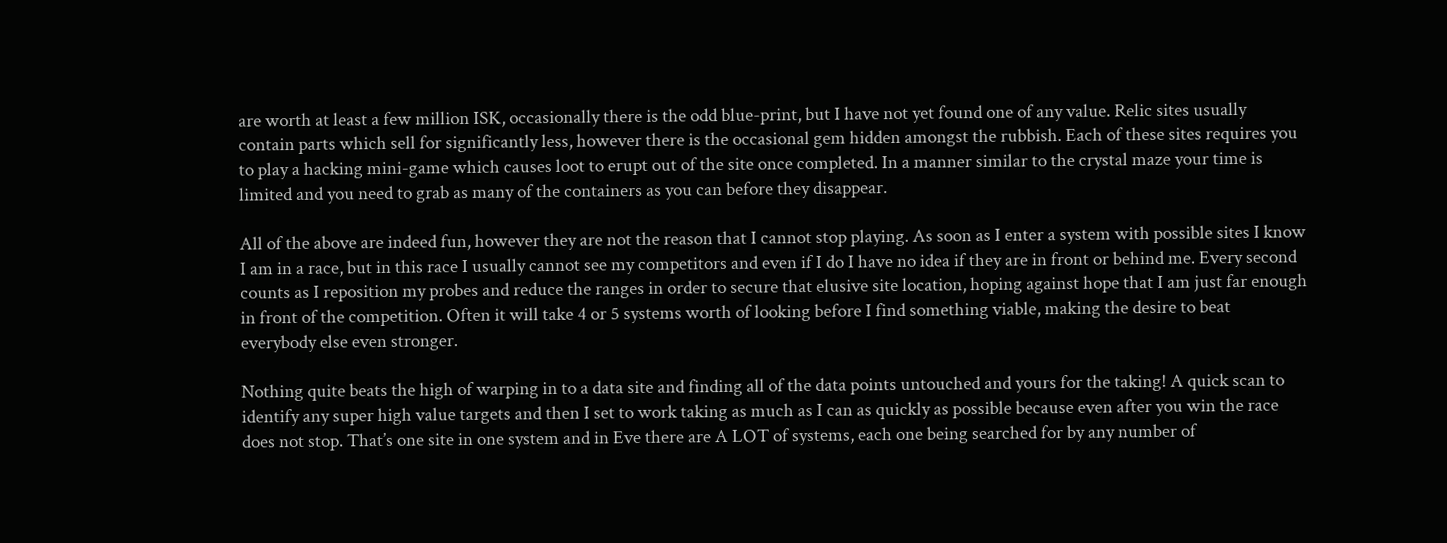are worth at least a few million ISK, occasionally there is the odd blue-print, but I have not yet found one of any value. Relic sites usually contain parts which sell for significantly less, however there is the occasional gem hidden amongst the rubbish. Each of these sites requires you to play a hacking mini-game which causes loot to erupt out of the site once completed. In a manner similar to the crystal maze your time is limited and you need to grab as many of the containers as you can before they disappear.

All of the above are indeed fun, however they are not the reason that I cannot stop playing. As soon as I enter a system with possible sites I know I am in a race, but in this race I usually cannot see my competitors and even if I do I have no idea if they are in front or behind me. Every second counts as I reposition my probes and reduce the ranges in order to secure that elusive site location, hoping against hope that I am just far enough in front of the competition. Often it will take 4 or 5 systems worth of looking before I find something viable, making the desire to beat everybody else even stronger.

Nothing quite beats the high of warping in to a data site and finding all of the data points untouched and yours for the taking! A quick scan to identify any super high value targets and then I set to work taking as much as I can as quickly as possible because even after you win the race does not stop. That’s one site in one system and in Eve there are A LOT of systems, each one being searched for by any number of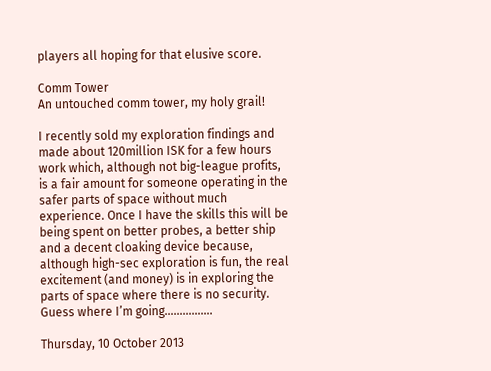players all hoping for that elusive score.

Comm Tower
An untouched comm tower, my holy grail!

I recently sold my exploration findings and made about 120million ISK for a few hours work which, although not big-league profits, is a fair amount for someone operating in the safer parts of space without much experience. Once I have the skills this will be being spent on better probes, a better ship and a decent cloaking device because, although high-sec exploration is fun, the real excitement (and money) is in exploring the parts of space where there is no security. Guess where I’m going…………….

Thursday, 10 October 2013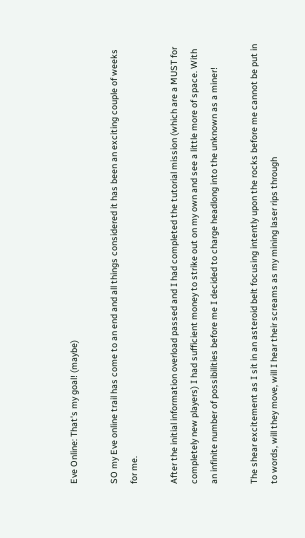Eve Online: That's my goal! (maybe)

SO my Eve online trail has come to an end and all things considered it has been an exciting couple of weeks for me.

After the initial information overload passed and I had completed the tutorial mission (which are a MUST for completely new players) I had sufficient money to strike out on my own and see a little more of space. With an infinite number of possibilities before me I decided to charge headlong into the unknown as a miner!

The shear excitement as I sit in an asteroid belt focusing intently upon the rocks before me cannot be put in to words, will they move, will I hear their screams as my mining laser rips through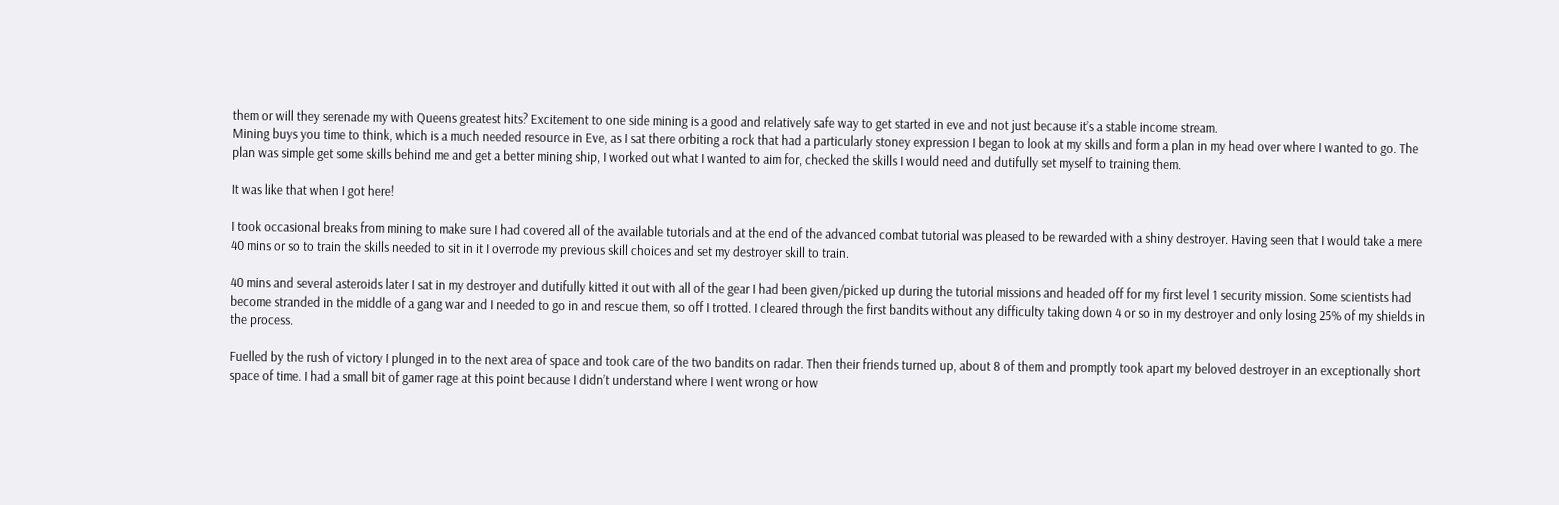them or will they serenade my with Queens greatest hits? Excitement to one side mining is a good and relatively safe way to get started in eve and not just because it’s a stable income stream.
Mining buys you time to think, which is a much needed resource in Eve, as I sat there orbiting a rock that had a particularly stoney expression I began to look at my skills and form a plan in my head over where I wanted to go. The plan was simple get some skills behind me and get a better mining ship, I worked out what I wanted to aim for, checked the skills I would need and dutifully set myself to training them.

It was like that when I got here!

I took occasional breaks from mining to make sure I had covered all of the available tutorials and at the end of the advanced combat tutorial was pleased to be rewarded with a shiny destroyer. Having seen that I would take a mere 40 mins or so to train the skills needed to sit in it I overrode my previous skill choices and set my destroyer skill to train.

40 mins and several asteroids later I sat in my destroyer and dutifully kitted it out with all of the gear I had been given/picked up during the tutorial missions and headed off for my first level 1 security mission. Some scientists had become stranded in the middle of a gang war and I needed to go in and rescue them, so off I trotted. I cleared through the first bandits without any difficulty taking down 4 or so in my destroyer and only losing 25% of my shields in the process.

Fuelled by the rush of victory I plunged in to the next area of space and took care of the two bandits on radar. Then their friends turned up, about 8 of them and promptly took apart my beloved destroyer in an exceptionally short space of time. I had a small bit of gamer rage at this point because I didn’t understand where I went wrong or how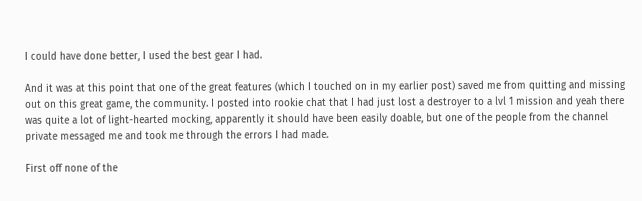I could have done better, I used the best gear I had.

And it was at this point that one of the great features (which I touched on in my earlier post) saved me from quitting and missing out on this great game, the community. I posted into rookie chat that I had just lost a destroyer to a lvl 1 mission and yeah there was quite a lot of light-hearted mocking, apparently it should have been easily doable, but one of the people from the channel private messaged me and took me through the errors I had made.

First off none of the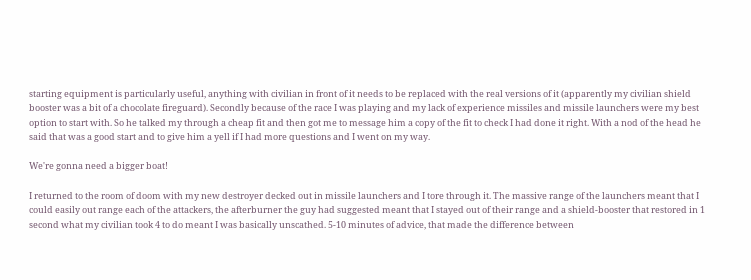starting equipment is particularly useful, anything with civilian in front of it needs to be replaced with the real versions of it (apparently my civilian shield booster was a bit of a chocolate fireguard). Secondly because of the race I was playing and my lack of experience missiles and missile launchers were my best option to start with. So he talked my through a cheap fit and then got me to message him a copy of the fit to check I had done it right. With a nod of the head he said that was a good start and to give him a yell if I had more questions and I went on my way.

We're gonna need a bigger boat!

I returned to the room of doom with my new destroyer decked out in missile launchers and I tore through it. The massive range of the launchers meant that I could easily out range each of the attackers, the afterburner the guy had suggested meant that I stayed out of their range and a shield-booster that restored in 1 second what my civilian took 4 to do meant I was basically unscathed. 5-10 minutes of advice, that made the difference between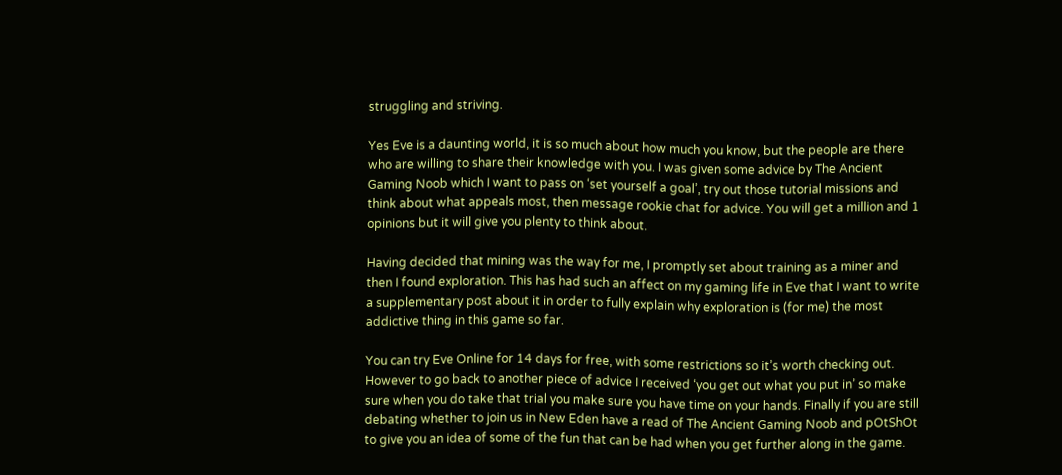struggling and striving.

Yes Eve is a daunting world, it is so much about how much you know, but the people are there who are willing to share their knowledge with you. I was given some advice by The Ancient Gaming Noob which I want to pass on ‘set yourself a goal’, try out those tutorial missions and think about what appeals most, then message rookie chat for advice. You will get a million and 1 opinions but it will give you plenty to think about.

Having decided that mining was the way for me, I promptly set about training as a miner and then I found exploration. This has had such an affect on my gaming life in Eve that I want to write a supplementary post about it in order to fully explain why exploration is (for me) the most addictive thing in this game so far.

You can try Eve Online for 14 days for free, with some restrictions so it’s worth checking out. However to go back to another piece of advice I received ‘you get out what you put in’ so make sure when you do take that trial you make sure you have time on your hands. Finally if you are still debating whether to join us in New Eden have a read of The Ancient Gaming Noob and pOtShOt to give you an idea of some of the fun that can be had when you get further along in the game.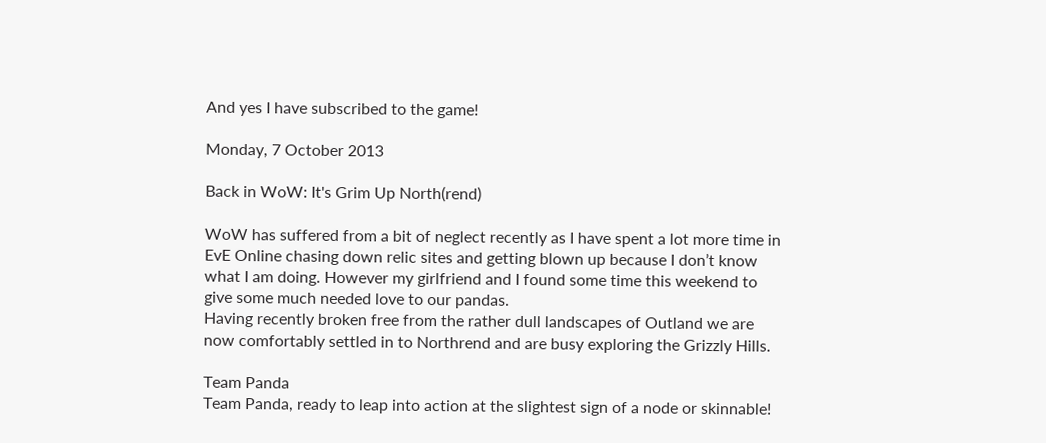And yes I have subscribed to the game!

Monday, 7 October 2013

Back in WoW: It's Grim Up North(rend)

WoW has suffered from a bit of neglect recently as I have spent a lot more time in EvE Online chasing down relic sites and getting blown up because I don’t know what I am doing. However my girlfriend and I found some time this weekend to give some much needed love to our pandas.
Having recently broken free from the rather dull landscapes of Outland we are now comfortably settled in to Northrend and are busy exploring the Grizzly Hills.

Team Panda
Team Panda, ready to leap into action at the slightest sign of a node or skinnable!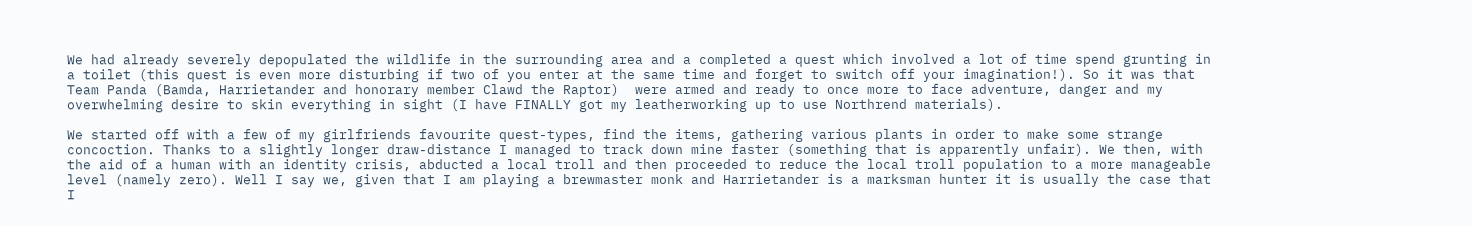We had already severely depopulated the wildlife in the surrounding area and a completed a quest which involved a lot of time spend grunting in a toilet (this quest is even more disturbing if two of you enter at the same time and forget to switch off your imagination!). So it was that Team Panda (Bamda, Harrietander and honorary member Clawd the Raptor)  were armed and ready to once more to face adventure, danger and my overwhelming desire to skin everything in sight (I have FINALLY got my leatherworking up to use Northrend materials).

We started off with a few of my girlfriends favourite quest-types, find the items, gathering various plants in order to make some strange concoction. Thanks to a slightly longer draw-distance I managed to track down mine faster (something that is apparently unfair). We then, with the aid of a human with an identity crisis, abducted a local troll and then proceeded to reduce the local troll population to a more manageable level (namely zero). Well I say we, given that I am playing a brewmaster monk and Harrietander is a marksman hunter it is usually the case that I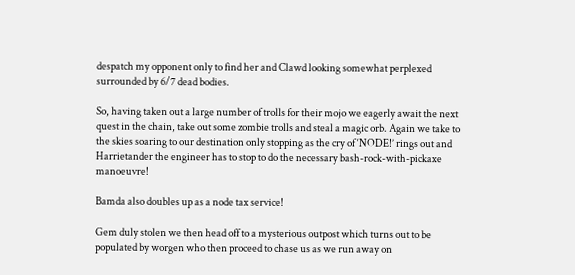despatch my opponent only to find her and Clawd looking somewhat perplexed surrounded by 6/7 dead bodies.

So, having taken out a large number of trolls for their mojo we eagerly await the next quest in the chain, take out some zombie trolls and steal a magic orb. Again we take to the skies soaring to our destination only stopping as the cry of ‘NODE!’ rings out and Harrietander the engineer has to stop to do the necessary bash-rock-with-pickaxe manoeuvre!

Bamda also doubles up as a node tax service!

Gem duly stolen we then head off to a mysterious outpost which turns out to be populated by worgen who then proceed to chase us as we run away on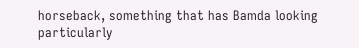horseback, something that has Bamda looking particularly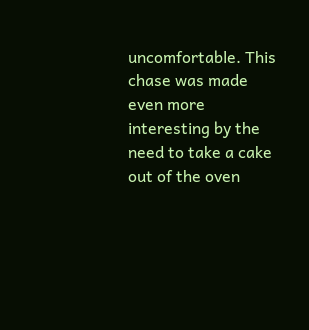uncomfortable. This chase was made even more interesting by the need to take a cake out of the oven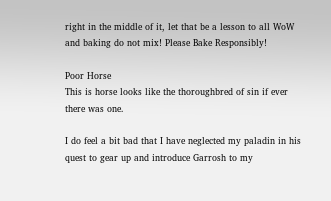right in the middle of it, let that be a lesson to all WoW and baking do not mix! Please Bake Responsibly!

Poor Horse
This is horse looks like the thoroughbred of sin if ever there was one.

I do feel a bit bad that I have neglected my paladin in his quest to gear up and introduce Garrosh to my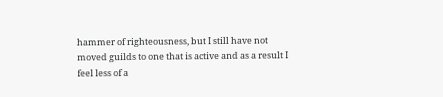hammer of righteousness, but I still have not moved guilds to one that is active and as a result I feel less of a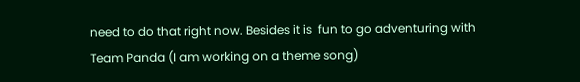need to do that right now. Besides it is  fun to go adventuring with Team Panda (I am working on a theme song)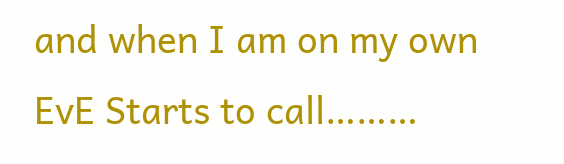and when I am on my own EvE Starts to call………